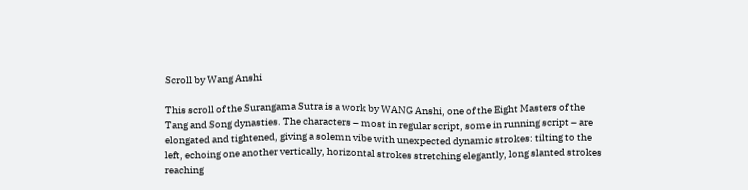Scroll by Wang Anshi

This scroll of the Surangama Sutra is a work by WANG Anshi, one of the Eight Masters of the Tang and Song dynasties. The characters – most in regular script, some in running script – are elongated and tightened, giving a solemn vibe with unexpected dynamic strokes: tilting to the left, echoing one another vertically, horizontal strokes stretching elegantly, long slanted strokes reaching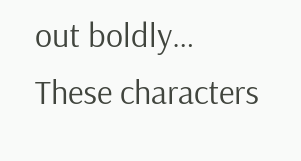out boldly… These characters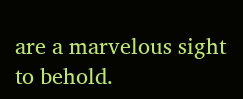are a marvelous sight to behold.